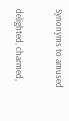Synonyms to amused

delighted, charmed,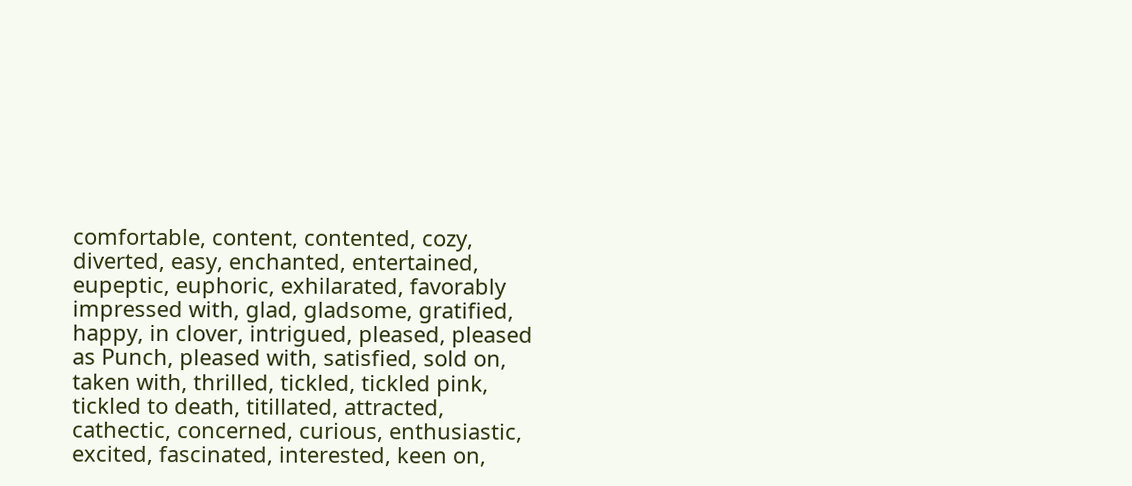comfortable, content, contented, cozy, diverted, easy, enchanted, entertained, eupeptic, euphoric, exhilarated, favorably impressed with, glad, gladsome, gratified, happy, in clover, intrigued, pleased, pleased as Punch, pleased with, satisfied, sold on, taken with, thrilled, tickled, tickled pink, tickled to death, titillated, attracted, cathectic, concerned, curious, enthusiastic, excited, fascinated, interested, keen on,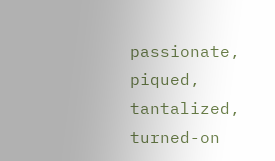passionate, piqued, tantalized, turned-on